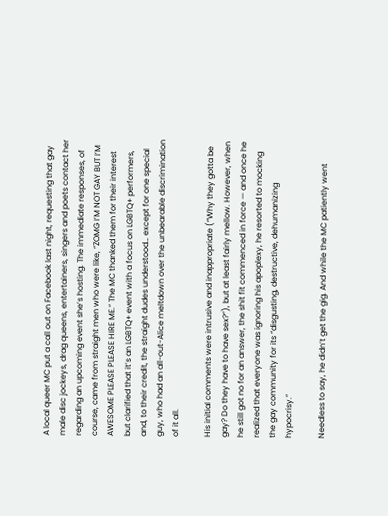A local queer MC put a call out on Facebook last night, requesting that gay male disc jockeys, drag queens, entertainers, singers and poets contact her regarding an upcoming event she’s hosting. The immediate responses, of course, came from straight men who were like, “ZOMG I’M NOT GAY BUT I’M AWESOME PLEASE PLEASE HIRE ME.” The MC thanked them for their interest but clarified that it’s an LGBTQ+ event with a focus on LGBTQ+ performers, and, to their credit, the straight dudes understood… except for one special guy, who had an all-out-Alice meltdown over the unbearable discrimination of it all.

His initial comments were intrusive and inappropriate (“Why they gotta be gay? Do they have to have sex?”), but at least fairly mellow. However, when he still got no for an answer, the shit fit commenced in force — and once he realized that everyone was ignoring his apoplexy, he resorted to mocking the gay community for its “disgusting, destructive, dehumanizing hypocrisy.”

Needless to say, he didn’t get the gig. And while the MC patiently went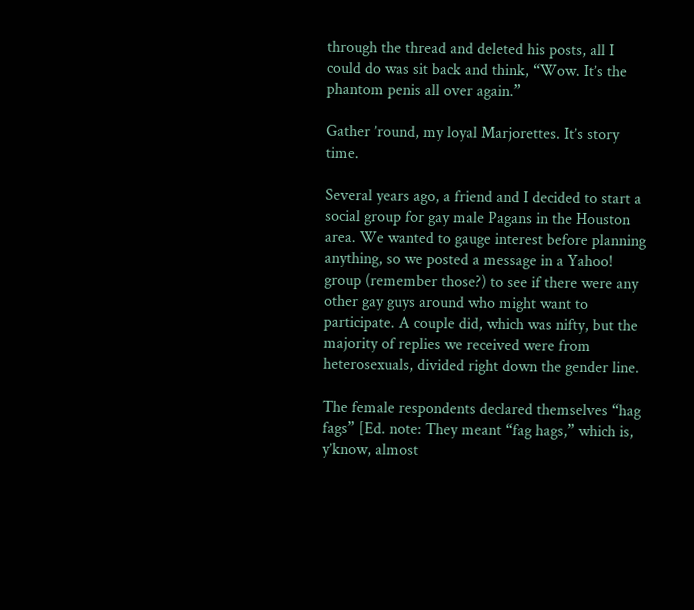through the thread and deleted his posts, all I could do was sit back and think, “Wow. It’s the phantom penis all over again.”

Gather ’round, my loyal Marjorettes. It’s story time.

Several years ago, a friend and I decided to start a social group for gay male Pagans in the Houston area. We wanted to gauge interest before planning anything, so we posted a message in a Yahoo! group (remember those?) to see if there were any other gay guys around who might want to participate. A couple did, which was nifty, but the majority of replies we received were from heterosexuals, divided right down the gender line.

The female respondents declared themselves “hag fags” [Ed. note: They meant “fag hags,” which is, y’know, almost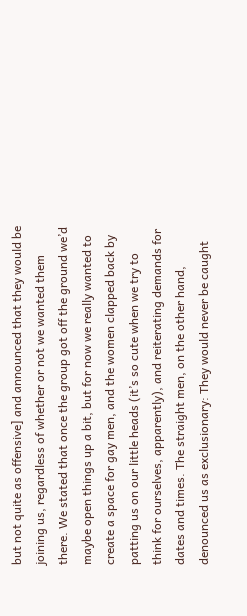but not quite as offensive] and announced that they would be joining us, regardless of whether or not we wanted them there. We stated that once the group got off the ground we’d maybe open things up a bit, but for now we really wanted to create a space for gay men, and the women clapped back by patting us on our little heads (it’s so cute when we try to think for ourselves, apparently), and reiterating demands for dates and times. The straight men, on the other hand, denounced us as exclusionary: They would never be caught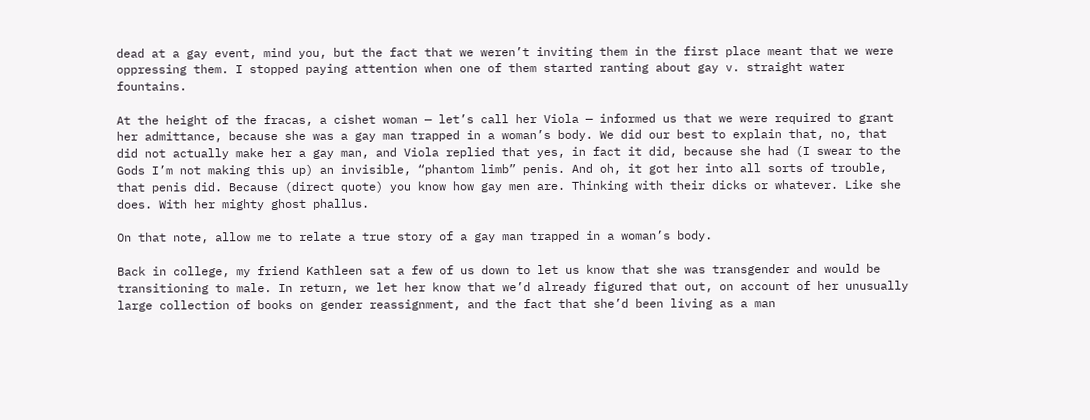dead at a gay event, mind you, but the fact that we weren’t inviting them in the first place meant that we were oppressing them. I stopped paying attention when one of them started ranting about gay v. straight water fountains.

At the height of the fracas, a cishet woman — let’s call her Viola — informed us that we were required to grant her admittance, because she was a gay man trapped in a woman’s body. We did our best to explain that, no, that did not actually make her a gay man, and Viola replied that yes, in fact it did, because she had (I swear to the Gods I’m not making this up) an invisible, “phantom limb” penis. And oh, it got her into all sorts of trouble, that penis did. Because (direct quote) you know how gay men are. Thinking with their dicks or whatever. Like she does. With her mighty ghost phallus.

On that note, allow me to relate a true story of a gay man trapped in a woman’s body.

Back in college, my friend Kathleen sat a few of us down to let us know that she was transgender and would be transitioning to male. In return, we let her know that we’d already figured that out, on account of her unusually large collection of books on gender reassignment, and the fact that she’d been living as a man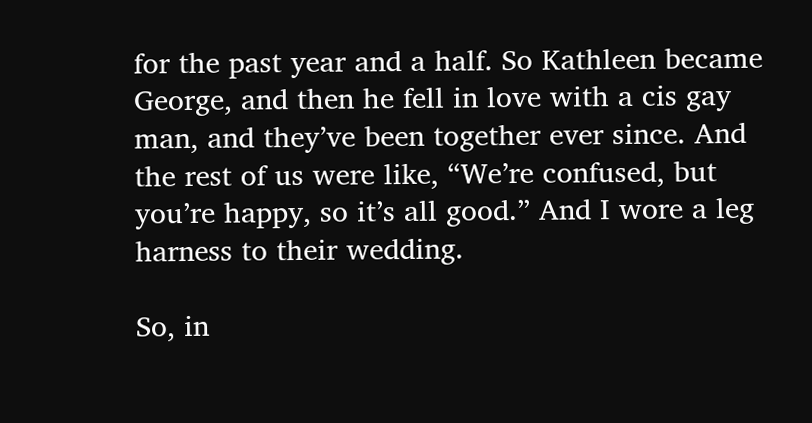for the past year and a half. So Kathleen became George, and then he fell in love with a cis gay man, and they’ve been together ever since. And the rest of us were like, “We’re confused, but you’re happy, so it’s all good.” And I wore a leg harness to their wedding.

So, in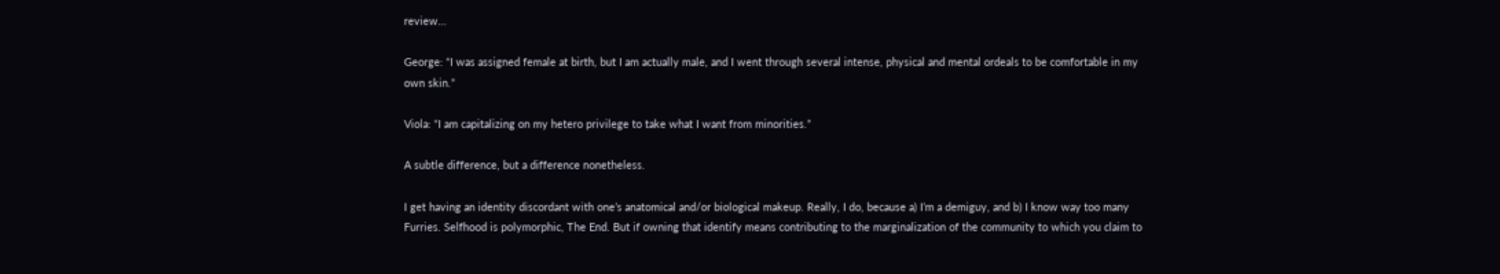review…

George: “I was assigned female at birth, but I am actually male, and I went through several intense, physical and mental ordeals to be comfortable in my own skin.”

Viola: “I am capitalizing on my hetero privilege to take what I want from minorities.”

A subtle difference, but a difference nonetheless.

I get having an identity discordant with one’s anatomical and/or biological makeup. Really, I do, because a) I’m a demiguy, and b) I know way too many Furries. Selfhood is polymorphic, The End. But if owning that identify means contributing to the marginalization of the community to which you claim to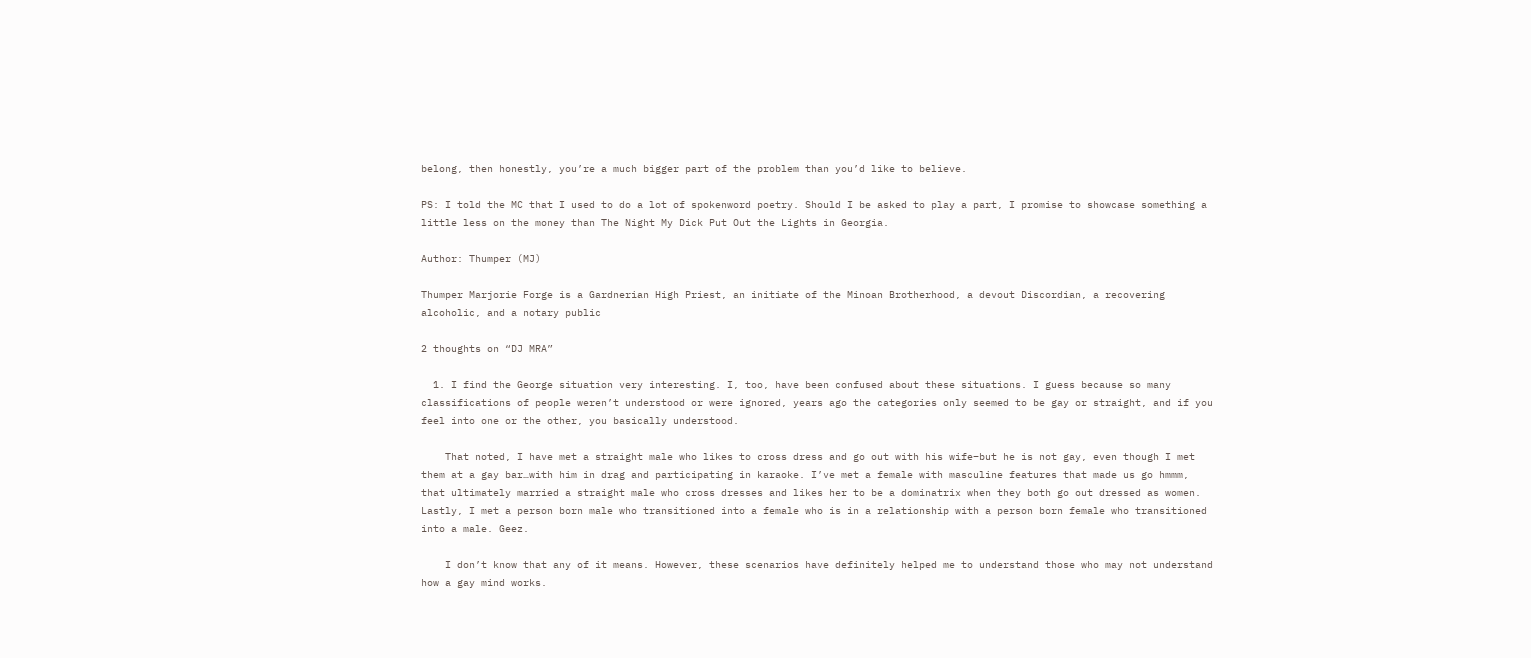belong, then honestly, you’re a much bigger part of the problem than you’d like to believe.

PS: I told the MC that I used to do a lot of spokenword poetry. Should I be asked to play a part, I promise to showcase something a little less on the money than The Night My Dick Put Out the Lights in Georgia.

Author: Thumper (MJ)

Thumper Marjorie Forge is a Gardnerian High Priest, an initiate of the Minoan Brotherhood, a devout Discordian, a recovering alcoholic, and a notary public

2 thoughts on “DJ MRA”

  1. I find the George situation very interesting. I, too, have been confused about these situations. I guess because so many classifications of people weren’t understood or were ignored, years ago the categories only seemed to be gay or straight, and if you feel into one or the other, you basically understood.

    That noted, I have met a straight male who likes to cross dress and go out with his wife–but he is not gay, even though I met them at a gay bar…with him in drag and participating in karaoke. I’ve met a female with masculine features that made us go hmmm, that ultimately married a straight male who cross dresses and likes her to be a dominatrix when they both go out dressed as women. Lastly, I met a person born male who transitioned into a female who is in a relationship with a person born female who transitioned into a male. Geez.

    I don’t know that any of it means. However, these scenarios have definitely helped me to understand those who may not understand how a gay mind works.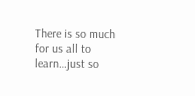There is so much for us all to learn…just so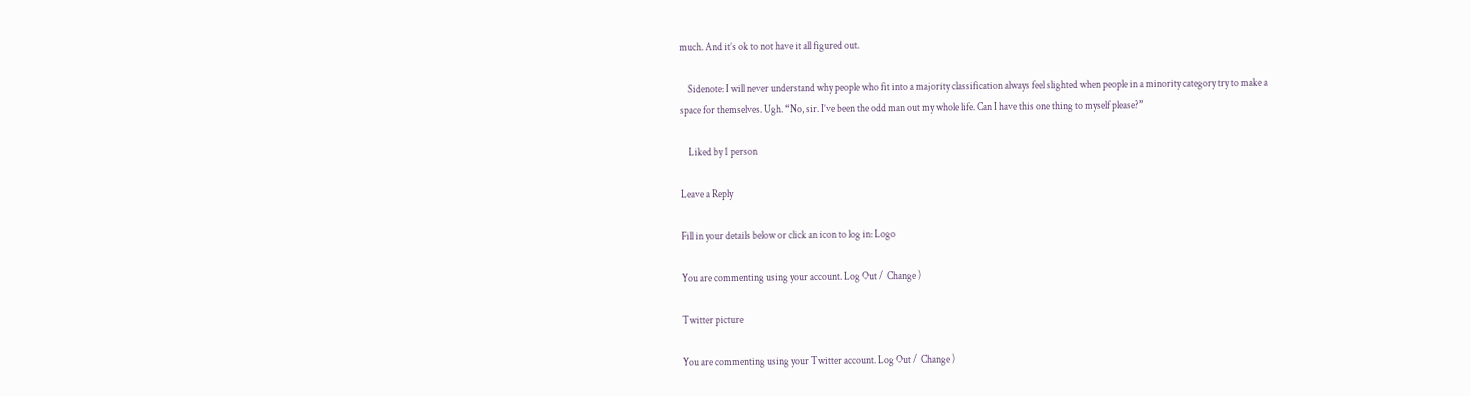much. And it’s ok to not have it all figured out.

    Sidenote: I will never understand why people who fit into a majority classification always feel slighted when people in a minority category try to make a space for themselves. Ugh. “No, sir. I’ve been the odd man out my whole life. Can I have this one thing to myself please?”

    Liked by 1 person

Leave a Reply

Fill in your details below or click an icon to log in: Logo

You are commenting using your account. Log Out /  Change )

Twitter picture

You are commenting using your Twitter account. Log Out /  Change )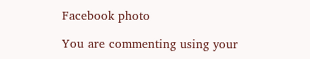Facebook photo

You are commenting using your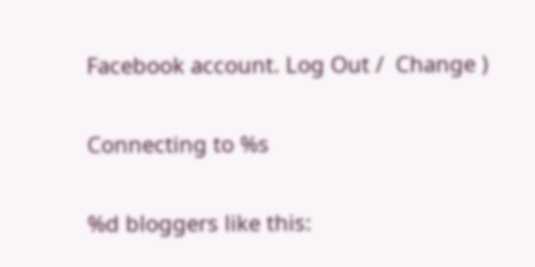Facebook account. Log Out /  Change )

Connecting to %s

%d bloggers like this: